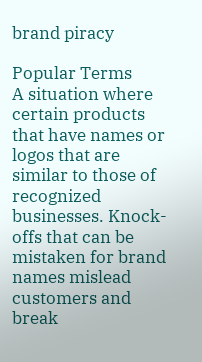brand piracy

Popular Terms
A situation where certain products that have names or logos that are similar to those of recognized businesses. Knock-offs that can be mistaken for brand names mislead customers and break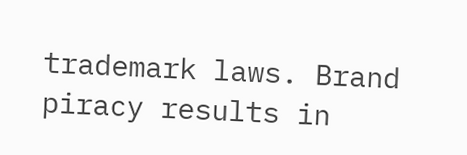trademark laws. Brand piracy results in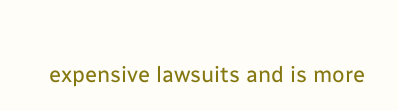expensive lawsuits and is more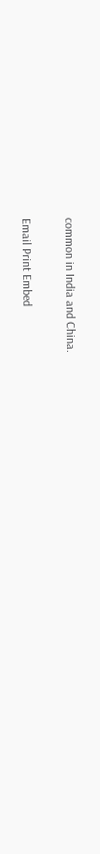common in India and China.

Email Print Embed